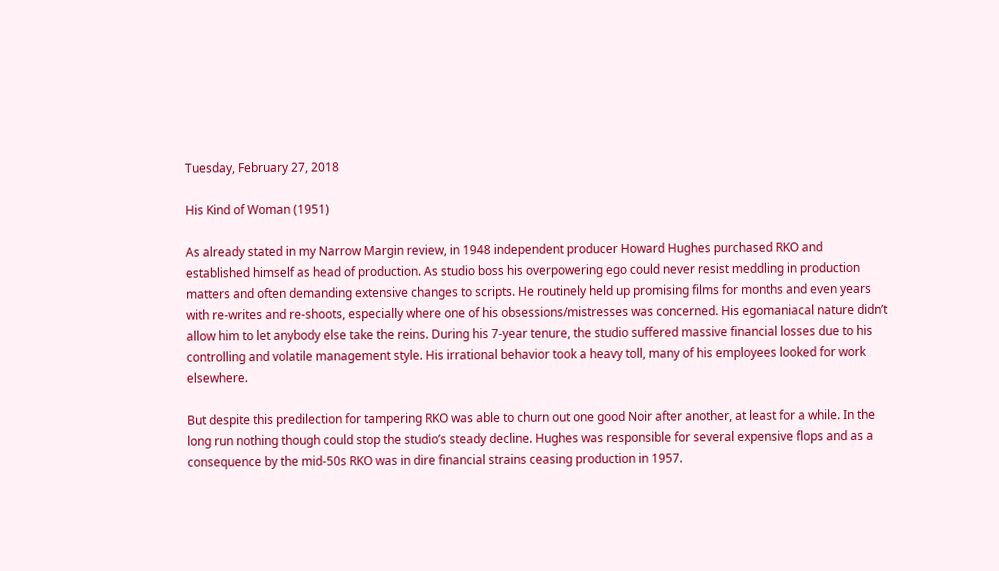Tuesday, February 27, 2018

His Kind of Woman (1951)

As already stated in my Narrow Margin review, in 1948 independent producer Howard Hughes purchased RKO and established himself as head of production. As studio boss his overpowering ego could never resist meddling in production matters and often demanding extensive changes to scripts. He routinely held up promising films for months and even years with re-writes and re-shoots, especially where one of his obsessions/mistresses was concerned. His egomaniacal nature didn’t allow him to let anybody else take the reins. During his 7-year tenure, the studio suffered massive financial losses due to his controlling and volatile management style. His irrational behavior took a heavy toll, many of his employees looked for work elsewhere.

But despite this predilection for tampering RKO was able to churn out one good Noir after another, at least for a while. In the long run nothing though could stop the studio’s steady decline. Hughes was responsible for several expensive flops and as a consequence by the mid-50s RKO was in dire financial strains ceasing production in 1957.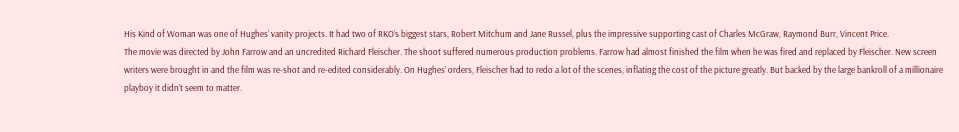His Kind of Woman was one of Hughes’ vanity projects. It had two of RKO’s biggest stars, Robert Mitchum and Jane Russel, plus the impressive supporting cast of Charles McGraw, Raymond Burr, Vincent Price.
The movie was directed by John Farrow and an uncredited Richard Fleischer. The shoot suffered numerous production problems. Farrow had almost finished the film when he was fired and replaced by Fleischer. New screen writers were brought in and the film was re-shot and re-edited considerably. On Hughes’ orders, Fleischer had to redo a lot of the scenes, inflating the cost of the picture greatly. But backed by the large bankroll of a millionaire playboy it didn’t seem to matter.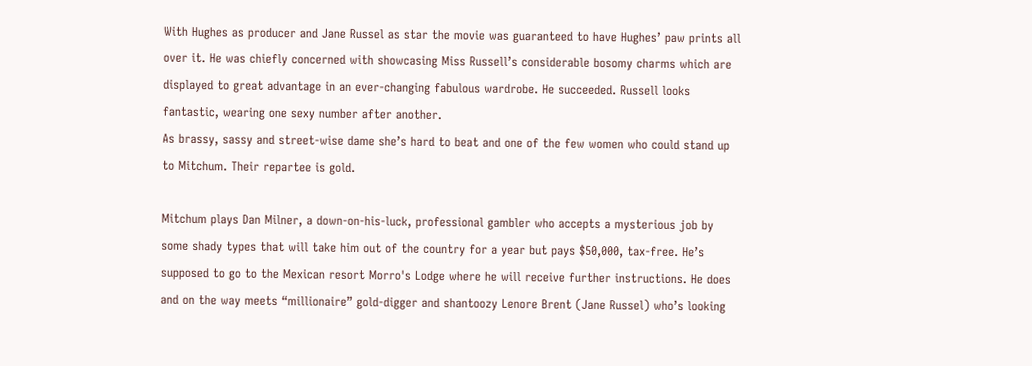With Hughes as producer and Jane Russel as star the movie was guaranteed to have Hughes’ paw prints all over it. He was chiefly concerned with showcasing Miss Russell’s considerable bosomy charms which are displayed to great advantage in an ever-changing fabulous wardrobe. He succeeded. Russell looks fantastic, wearing one sexy number after another.
As brassy, sassy and street-wise dame she’s hard to beat and one of the few women who could stand up to Mitchum. Their repartee is gold.

Mitchum plays Dan Milner, a down-on-his-luck, professional gambler who accepts a mysterious job by some shady types that will take him out of the country for a year but pays $50,000, tax-free. He’s supposed to go to the Mexican resort Morro's Lodge where he will receive further instructions. He does and on the way meets “millionaire” gold-digger and shantoozy Lenore Brent (Jane Russel) who’s looking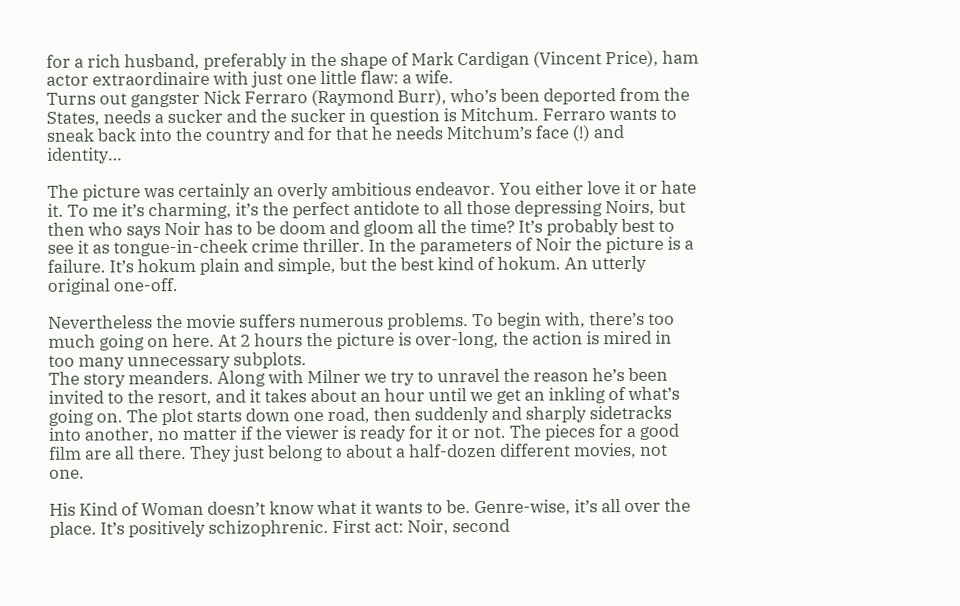for a rich husband, preferably in the shape of Mark Cardigan (Vincent Price), ham actor extraordinaire with just one little flaw: a wife.
Turns out gangster Nick Ferraro (Raymond Burr), who’s been deported from the States, needs a sucker and the sucker in question is Mitchum. Ferraro wants to sneak back into the country and for that he needs Mitchum’s face (!) and identity…

The picture was certainly an overly ambitious endeavor. You either love it or hate it. To me it’s charming, it’s the perfect antidote to all those depressing Noirs, but then who says Noir has to be doom and gloom all the time? It’s probably best to see it as tongue-in-cheek crime thriller. In the parameters of Noir the picture is a failure. It’s hokum plain and simple, but the best kind of hokum. An utterly original one-off.

Nevertheless the movie suffers numerous problems. To begin with, there’s too much going on here. At 2 hours the picture is over-long, the action is mired in too many unnecessary subplots.
The story meanders. Along with Milner we try to unravel the reason he’s been invited to the resort, and it takes about an hour until we get an inkling of what’s going on. The plot starts down one road, then suddenly and sharply sidetracks into another, no matter if the viewer is ready for it or not. The pieces for a good film are all there. They just belong to about a half-dozen different movies, not one.

His Kind of Woman doesn’t know what it wants to be. Genre-wise, it’s all over the place. It’s positively schizophrenic. First act: Noir, second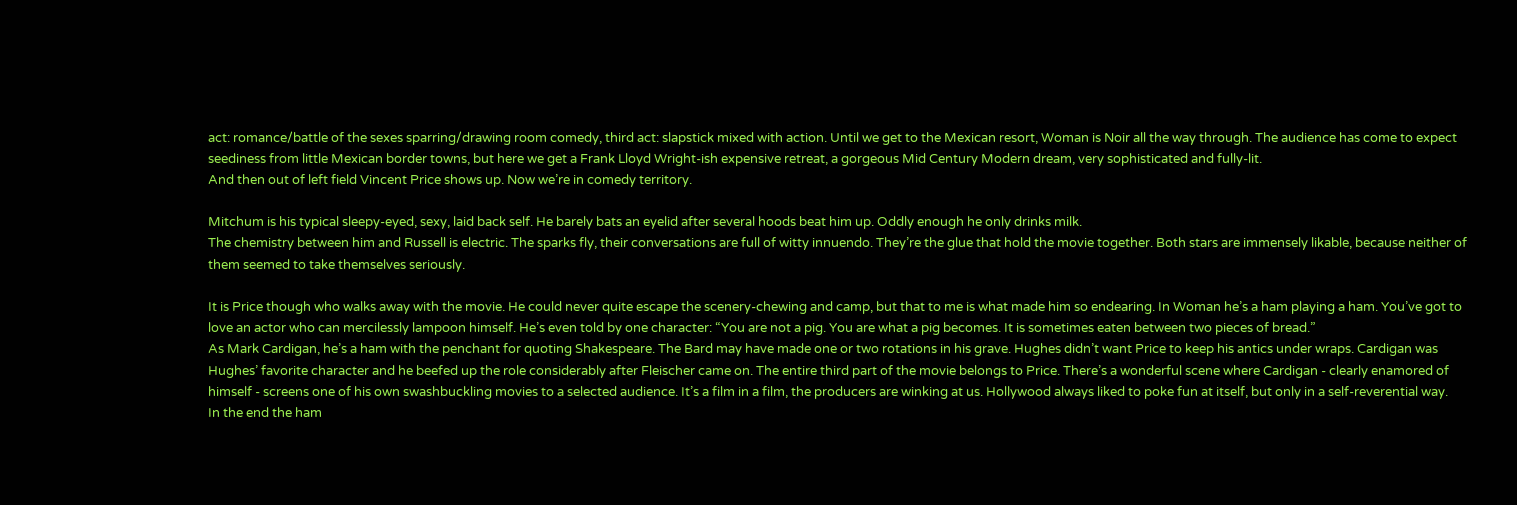act: romance/battle of the sexes sparring/drawing room comedy, third act: slapstick mixed with action. Until we get to the Mexican resort, Woman is Noir all the way through. The audience has come to expect seediness from little Mexican border towns, but here we get a Frank Lloyd Wright-ish expensive retreat, a gorgeous Mid Century Modern dream, very sophisticated and fully-lit.
And then out of left field Vincent Price shows up. Now we’re in comedy territory.

Mitchum is his typical sleepy-eyed, sexy, laid back self. He barely bats an eyelid after several hoods beat him up. Oddly enough he only drinks milk.
The chemistry between him and Russell is electric. The sparks fly, their conversations are full of witty innuendo. They’re the glue that hold the movie together. Both stars are immensely likable, because neither of them seemed to take themselves seriously.

It is Price though who walks away with the movie. He could never quite escape the scenery-chewing and camp, but that to me is what made him so endearing. In Woman he’s a ham playing a ham. You’ve got to love an actor who can mercilessly lampoon himself. He’s even told by one character: “You are not a pig. You are what a pig becomes. It is sometimes eaten between two pieces of bread.”
As Mark Cardigan, he’s a ham with the penchant for quoting Shakespeare. The Bard may have made one or two rotations in his grave. Hughes didn’t want Price to keep his antics under wraps. Cardigan was Hughes’ favorite character and he beefed up the role considerably after Fleischer came on. The entire third part of the movie belongs to Price. There’s a wonderful scene where Cardigan - clearly enamored of himself - screens one of his own swashbuckling movies to a selected audience. It’s a film in a film, the producers are winking at us. Hollywood always liked to poke fun at itself, but only in a self-reverential way.
In the end the ham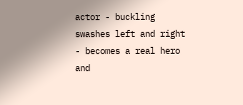actor - buckling swashes left and right - becomes a real hero and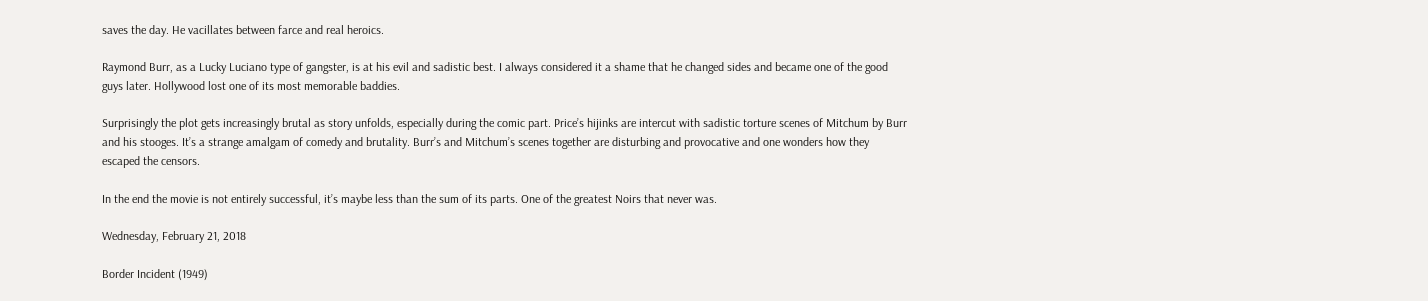saves the day. He vacillates between farce and real heroics.

Raymond Burr, as a Lucky Luciano type of gangster, is at his evil and sadistic best. I always considered it a shame that he changed sides and became one of the good guys later. Hollywood lost one of its most memorable baddies.

Surprisingly the plot gets increasingly brutal as story unfolds, especially during the comic part. Price’s hijinks are intercut with sadistic torture scenes of Mitchum by Burr and his stooges. It’s a strange amalgam of comedy and brutality. Burr’s and Mitchum’s scenes together are disturbing and provocative and one wonders how they escaped the censors.

In the end the movie is not entirely successful, it’s maybe less than the sum of its parts. One of the greatest Noirs that never was.

Wednesday, February 21, 2018

Border Incident (1949)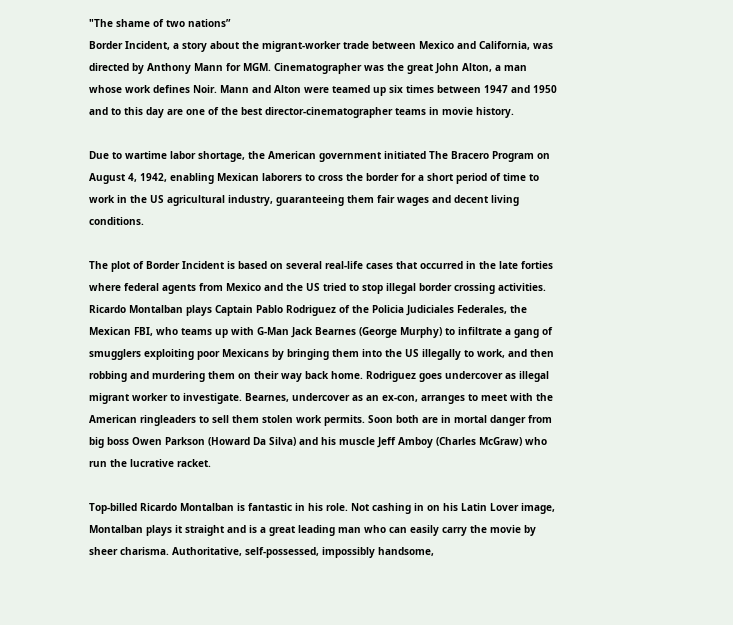"The shame of two nations”
Border Incident, a story about the migrant-worker trade between Mexico and California, was directed by Anthony Mann for MGM. Cinematographer was the great John Alton, a man whose work defines Noir. Mann and Alton were teamed up six times between 1947 and 1950 and to this day are one of the best director-cinematographer teams in movie history.

Due to wartime labor shortage, the American government initiated The Bracero Program on August 4, 1942, enabling Mexican laborers to cross the border for a short period of time to work in the US agricultural industry, guaranteeing them fair wages and decent living conditions.

The plot of Border Incident is based on several real-life cases that occurred in the late forties where federal agents from Mexico and the US tried to stop illegal border crossing activities.
Ricardo Montalban plays Captain Pablo Rodriguez of the Policia Judiciales Federales, the Mexican FBI, who teams up with G-Man Jack Bearnes (George Murphy) to infiltrate a gang of smugglers exploiting poor Mexicans by bringing them into the US illegally to work, and then robbing and murdering them on their way back home. Rodriguez goes undercover as illegal migrant worker to investigate. Bearnes, undercover as an ex-con, arranges to meet with the American ringleaders to sell them stolen work permits. Soon both are in mortal danger from big boss Owen Parkson (Howard Da Silva) and his muscle Jeff Amboy (Charles McGraw) who run the lucrative racket.

Top-billed Ricardo Montalban is fantastic in his role. Not cashing in on his Latin Lover image, Montalban plays it straight and is a great leading man who can easily carry the movie by sheer charisma. Authoritative, self-possessed, impossibly handsome,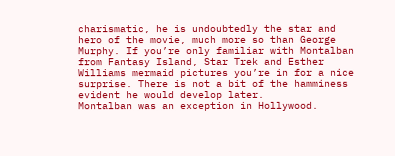charismatic, he is undoubtedly the star and hero of the movie, much more so than George Murphy. If you’re only familiar with Montalban from Fantasy Island, Star Trek and Esther Williams mermaid pictures you’re in for a nice surprise. There is not a bit of the hamminess evident he would develop later.
Montalban was an exception in Hollywood.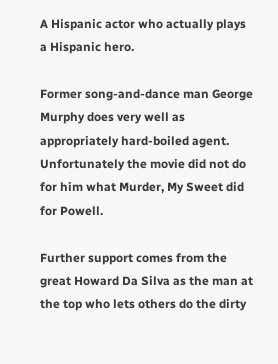A Hispanic actor who actually plays a Hispanic hero.

Former song-and-dance man George Murphy does very well as appropriately hard-boiled agent. Unfortunately the movie did not do for him what Murder, My Sweet did for Powell.

Further support comes from the great Howard Da Silva as the man at the top who lets others do the dirty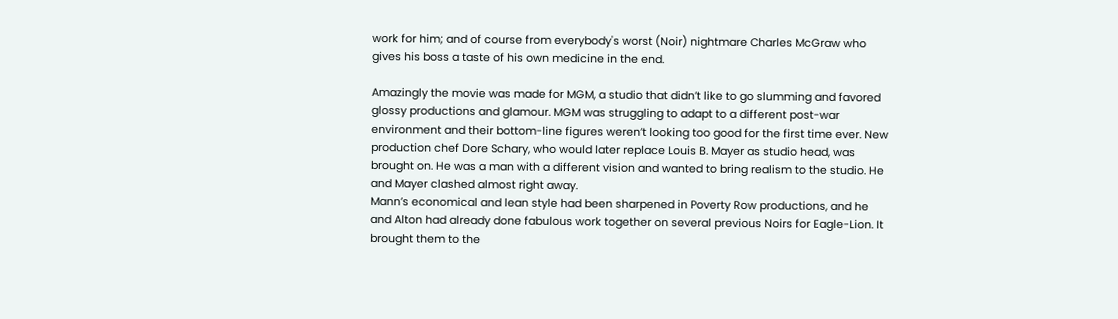work for him; and of course from everybody's worst (Noir) nightmare Charles McGraw who gives his boss a taste of his own medicine in the end.

Amazingly the movie was made for MGM, a studio that didn’t like to go slumming and favored glossy productions and glamour. MGM was struggling to adapt to a different post-war environment and their bottom-line figures weren’t looking too good for the first time ever. New production chef Dore Schary, who would later replace Louis B. Mayer as studio head, was brought on. He was a man with a different vision and wanted to bring realism to the studio. He and Mayer clashed almost right away.
Mann’s economical and lean style had been sharpened in Poverty Row productions, and he and Alton had already done fabulous work together on several previous Noirs for Eagle-Lion. It brought them to the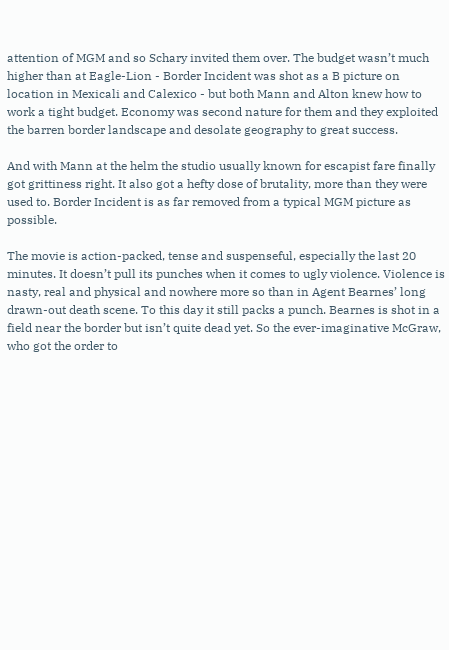attention of MGM and so Schary invited them over. The budget wasn’t much higher than at Eagle-Lion - Border Incident was shot as a B picture on location in Mexicali and Calexico - but both Mann and Alton knew how to work a tight budget. Economy was second nature for them and they exploited the barren border landscape and desolate geography to great success.

And with Mann at the helm the studio usually known for escapist fare finally got grittiness right. It also got a hefty dose of brutality, more than they were used to. Border Incident is as far removed from a typical MGM picture as possible.

The movie is action-packed, tense and suspenseful, especially the last 20 minutes. It doesn’t pull its punches when it comes to ugly violence. Violence is nasty, real and physical and nowhere more so than in Agent Bearnes’ long drawn-out death scene. To this day it still packs a punch. Bearnes is shot in a field near the border but isn’t quite dead yet. So the ever-imaginative McGraw, who got the order to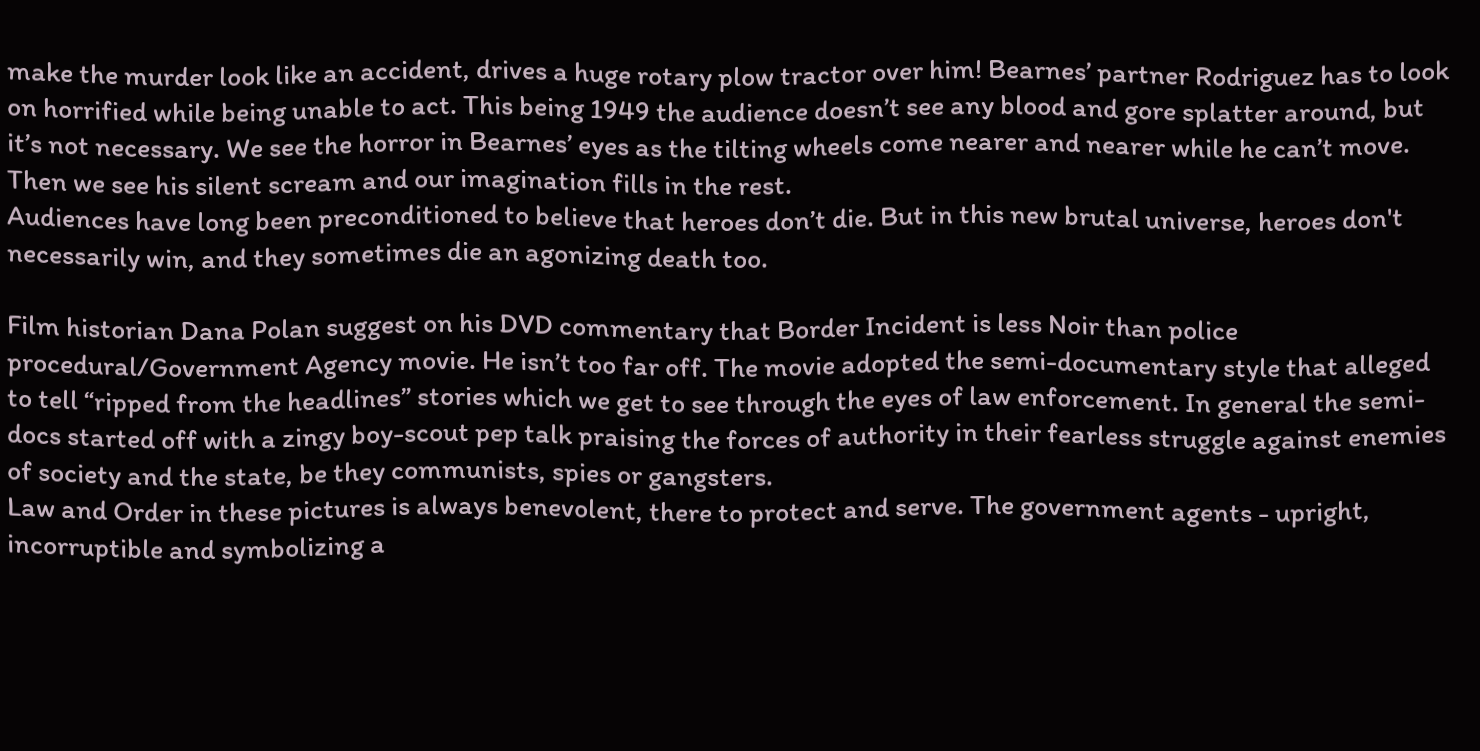make the murder look like an accident, drives a huge rotary plow tractor over him! Bearnes’ partner Rodriguez has to look on horrified while being unable to act. This being 1949 the audience doesn’t see any blood and gore splatter around, but it’s not necessary. We see the horror in Bearnes’ eyes as the tilting wheels come nearer and nearer while he can’t move. Then we see his silent scream and our imagination fills in the rest.
Audiences have long been preconditioned to believe that heroes don’t die. But in this new brutal universe, heroes don't necessarily win, and they sometimes die an agonizing death too.

Film historian Dana Polan suggest on his DVD commentary that Border Incident is less Noir than police procedural/Government Agency movie. He isn’t too far off. The movie adopted the semi-documentary style that alleged to tell “ripped from the headlines” stories which we get to see through the eyes of law enforcement. In general the semi-docs started off with a zingy boy-scout pep talk praising the forces of authority in their fearless struggle against enemies of society and the state, be they communists, spies or gangsters.
Law and Order in these pictures is always benevolent, there to protect and serve. The government agents - upright, incorruptible and symbolizing a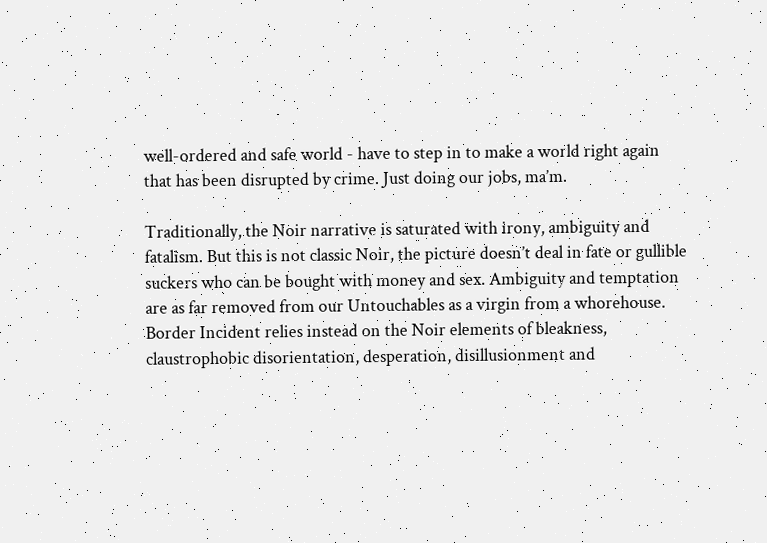well-ordered and safe world - have to step in to make a world right again that has been disrupted by crime. Just doing our jobs, ma’m.

Traditionally, the Noir narrative is saturated with irony, ambiguity and fatalism. But this is not classic Noir, the picture doesn’t deal in fate or gullible suckers who can be bought with money and sex. Ambiguity and temptation are as far removed from our Untouchables as a virgin from a whorehouse.
Border Incident relies instead on the Noir elements of bleakness, claustrophobic disorientation, desperation, disillusionment and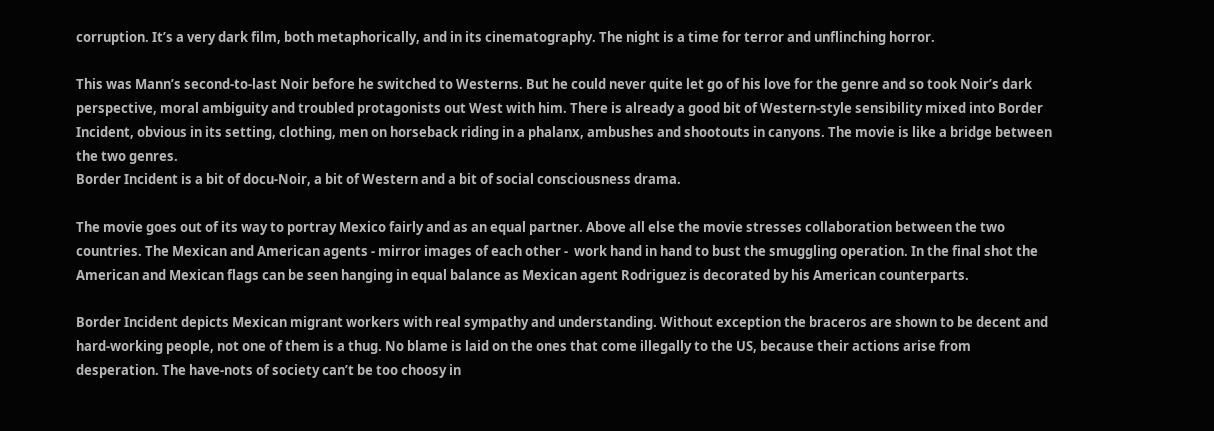corruption. It’s a very dark film, both metaphorically, and in its cinematography. The night is a time for terror and unflinching horror.

This was Mann’s second-to-last Noir before he switched to Westerns. But he could never quite let go of his love for the genre and so took Noir’s dark perspective, moral ambiguity and troubled protagonists out West with him. There is already a good bit of Western-style sensibility mixed into Border Incident, obvious in its setting, clothing, men on horseback riding in a phalanx, ambushes and shootouts in canyons. The movie is like a bridge between the two genres.
Border Incident is a bit of docu-Noir, a bit of Western and a bit of social consciousness drama.

The movie goes out of its way to portray Mexico fairly and as an equal partner. Above all else the movie stresses collaboration between the two countries. The Mexican and American agents - mirror images of each other -  work hand in hand to bust the smuggling operation. In the final shot the American and Mexican flags can be seen hanging in equal balance as Mexican agent Rodriguez is decorated by his American counterparts.

Border Incident depicts Mexican migrant workers with real sympathy and understanding. Without exception the braceros are shown to be decent and hard-working people, not one of them is a thug. No blame is laid on the ones that come illegally to the US, because their actions arise from desperation. The have-nots of society can’t be too choosy in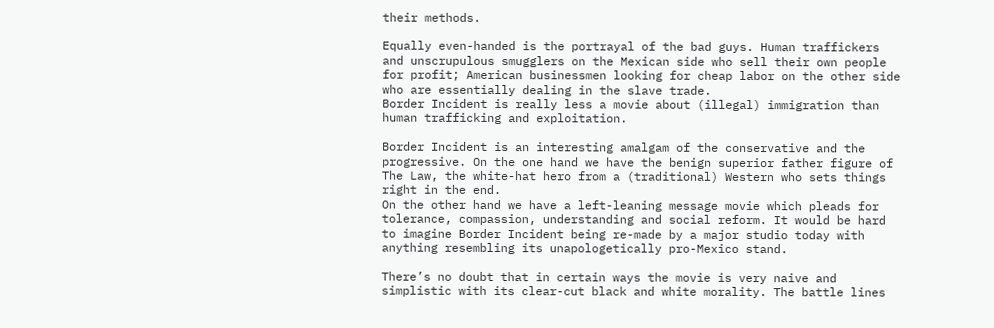their methods.

Equally even-handed is the portrayal of the bad guys. Human traffickers and unscrupulous smugglers on the Mexican side who sell their own people for profit; American businessmen looking for cheap labor on the other side who are essentially dealing in the slave trade.
Border Incident is really less a movie about (illegal) immigration than human trafficking and exploitation.

Border Incident is an interesting amalgam of the conservative and the progressive. On the one hand we have the benign superior father figure of The Law, the white-hat hero from a (traditional) Western who sets things right in the end.
On the other hand we have a left-leaning message movie which pleads for tolerance, compassion, understanding and social reform. It would be hard to imagine Border Incident being re-made by a major studio today with anything resembling its unapologetically pro-Mexico stand.

There’s no doubt that in certain ways the movie is very naive and simplistic with its clear-cut black and white morality. The battle lines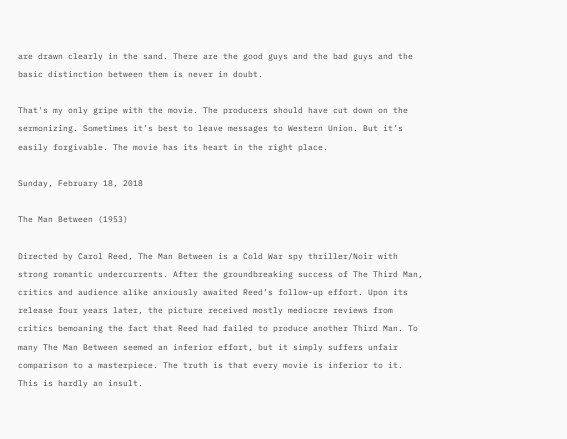are drawn clearly in the sand. There are the good guys and the bad guys and the basic distinction between them is never in doubt.

That's my only gripe with the movie. The producers should have cut down on the sermonizing. Sometimes it’s best to leave messages to Western Union. But it’s easily forgivable. The movie has its heart in the right place.

Sunday, February 18, 2018

The Man Between (1953)

Directed by Carol Reed, The Man Between is a Cold War spy thriller/Noir with strong romantic undercurrents. After the groundbreaking success of The Third Man, critics and audience alike anxiously awaited Reed’s follow-up effort. Upon its release four years later, the picture received mostly mediocre reviews from critics bemoaning the fact that Reed had failed to produce another Third Man. To many The Man Between seemed an inferior effort, but it simply suffers unfair comparison to a masterpiece. The truth is that every movie is inferior to it. This is hardly an insult.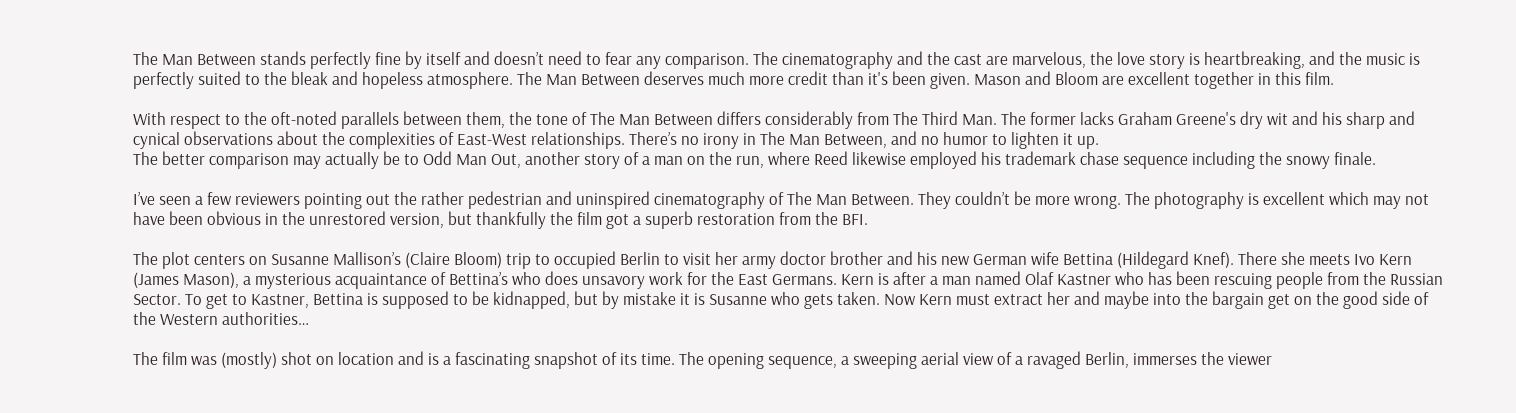The Man Between stands perfectly fine by itself and doesn’t need to fear any comparison. The cinematography and the cast are marvelous, the love story is heartbreaking, and the music is perfectly suited to the bleak and hopeless atmosphere. The Man Between deserves much more credit than it's been given. Mason and Bloom are excellent together in this film.

With respect to the oft-noted parallels between them, the tone of The Man Between differs considerably from The Third Man. The former lacks Graham Greene's dry wit and his sharp and cynical observations about the complexities of East-West relationships. There’s no irony in The Man Between, and no humor to lighten it up.
The better comparison may actually be to Odd Man Out, another story of a man on the run, where Reed likewise employed his trademark chase sequence including the snowy finale.

I’ve seen a few reviewers pointing out the rather pedestrian and uninspired cinematography of The Man Between. They couldn’t be more wrong. The photography is excellent which may not have been obvious in the unrestored version, but thankfully the film got a superb restoration from the BFI.

The plot centers on Susanne Mallison’s (Claire Bloom) trip to occupied Berlin to visit her army doctor brother and his new German wife Bettina (Hildegard Knef). There she meets Ivo Kern (James Mason), a mysterious acquaintance of Bettina’s who does unsavory work for the East Germans. Kern is after a man named Olaf Kastner who has been rescuing people from the Russian Sector. To get to Kastner, Bettina is supposed to be kidnapped, but by mistake it is Susanne who gets taken. Now Kern must extract her and maybe into the bargain get on the good side of the Western authorities…

The film was (mostly) shot on location and is a fascinating snapshot of its time. The opening sequence, a sweeping aerial view of a ravaged Berlin, immerses the viewer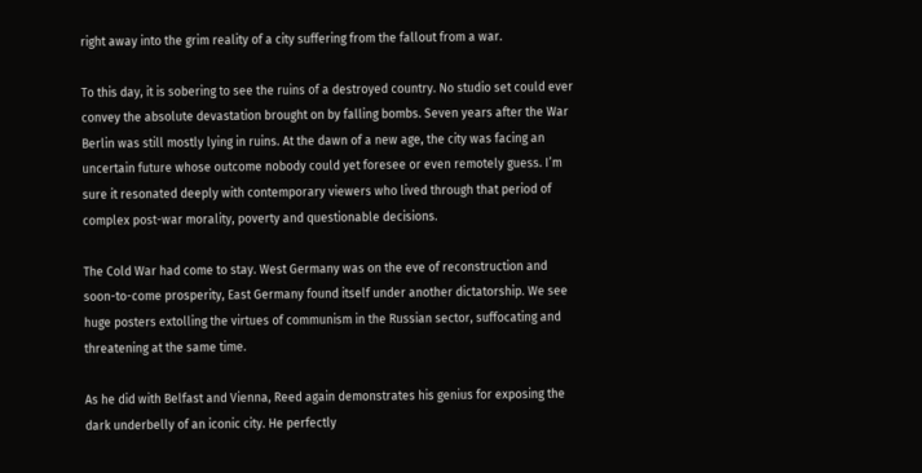right away into the grim reality of a city suffering from the fallout from a war.

To this day, it is sobering to see the ruins of a destroyed country. No studio set could ever convey the absolute devastation brought on by falling bombs. Seven years after the War Berlin was still mostly lying in ruins. At the dawn of a new age, the city was facing an uncertain future whose outcome nobody could yet foresee or even remotely guess. I’m sure it resonated deeply with contemporary viewers who lived through that period of complex post-war morality, poverty and questionable decisions.

The Cold War had come to stay. West Germany was on the eve of reconstruction and soon-to-come prosperity, East Germany found itself under another dictatorship. We see huge posters extolling the virtues of communism in the Russian sector, suffocating and threatening at the same time.

As he did with Belfast and Vienna, Reed again demonstrates his genius for exposing the dark underbelly of an iconic city. He perfectly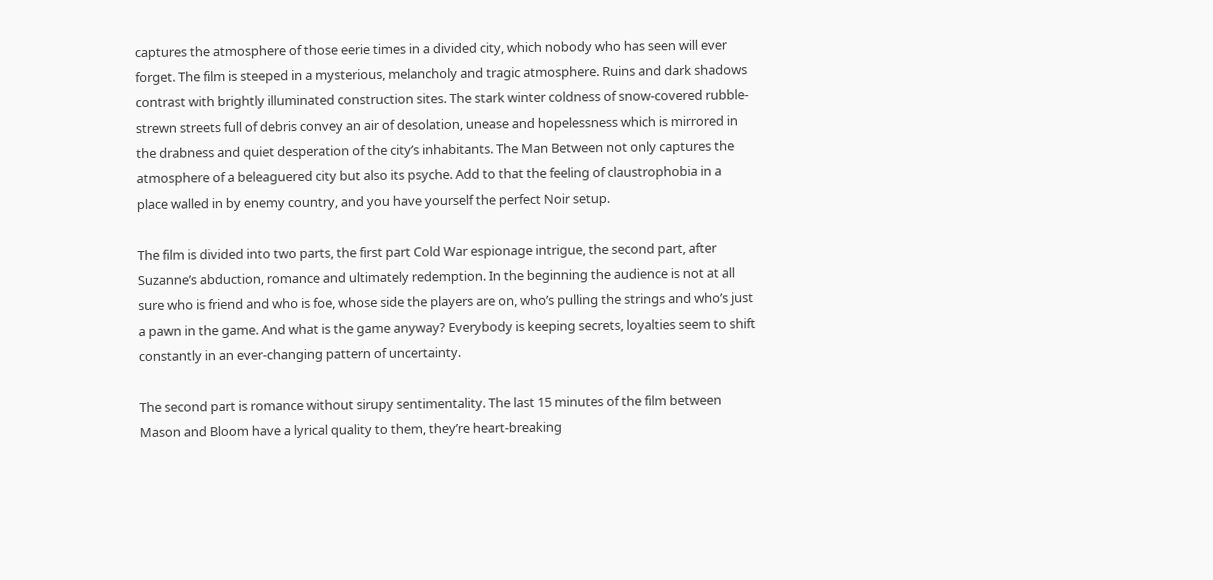captures the atmosphere of those eerie times in a divided city, which nobody who has seen will ever forget. The film is steeped in a mysterious, melancholy and tragic atmosphere. Ruins and dark shadows contrast with brightly illuminated construction sites. The stark winter coldness of snow-covered rubble-strewn streets full of debris convey an air of desolation, unease and hopelessness which is mirrored in the drabness and quiet desperation of the city’s inhabitants. The Man Between not only captures the atmosphere of a beleaguered city but also its psyche. Add to that the feeling of claustrophobia in a place walled in by enemy country, and you have yourself the perfect Noir setup.

The film is divided into two parts, the first part Cold War espionage intrigue, the second part, after Suzanne’s abduction, romance and ultimately redemption. In the beginning the audience is not at all sure who is friend and who is foe, whose side the players are on, who’s pulling the strings and who’s just a pawn in the game. And what is the game anyway? Everybody is keeping secrets, loyalties seem to shift constantly in an ever-changing pattern of uncertainty.

The second part is romance without sirupy sentimentality. The last 15 minutes of the film between Mason and Bloom have a lyrical quality to them, they’re heart-breaking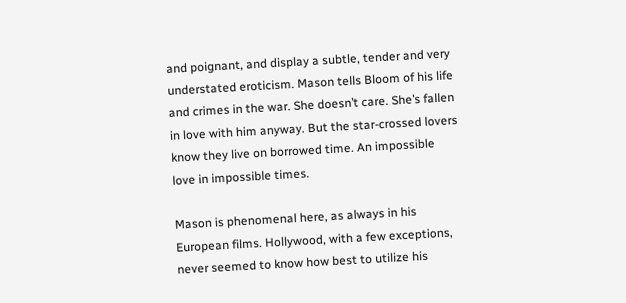and poignant, and display a subtle, tender and very understated eroticism. Mason tells Bloom of his life and crimes in the war. She doesn’t care. She’s fallen in love with him anyway. But the star-crossed lovers know they live on borrowed time. An impossible love in impossible times.

Mason is phenomenal here, as always in his European films. Hollywood, with a few exceptions, never seemed to know how best to utilize his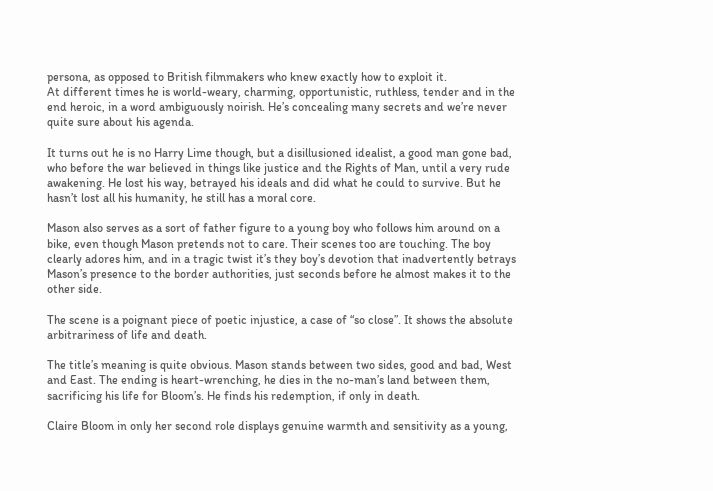persona, as opposed to British filmmakers who knew exactly how to exploit it.
At different times he is world-weary, charming, opportunistic, ruthless, tender and in the end heroic, in a word ambiguously noirish. He’s concealing many secrets and we’re never quite sure about his agenda.

It turns out he is no Harry Lime though, but a disillusioned idealist, a good man gone bad, who before the war believed in things like justice and the Rights of Man, until a very rude awakening. He lost his way, betrayed his ideals and did what he could to survive. But he hasn’t lost all his humanity, he still has a moral core.

Mason also serves as a sort of father figure to a young boy who follows him around on a bike, even though Mason pretends not to care. Their scenes too are touching. The boy clearly adores him, and in a tragic twist it’s they boy’s devotion that inadvertently betrays Mason’s presence to the border authorities, just seconds before he almost makes it to the other side.

The scene is a poignant piece of poetic injustice, a case of “so close”. It shows the absolute arbitrariness of life and death.

The title’s meaning is quite obvious. Mason stands between two sides, good and bad, West and East. The ending is heart-wrenching, he dies in the no-man’s land between them, sacrificing his life for Bloom’s. He finds his redemption, if only in death.

Claire Bloom in only her second role displays genuine warmth and sensitivity as a young,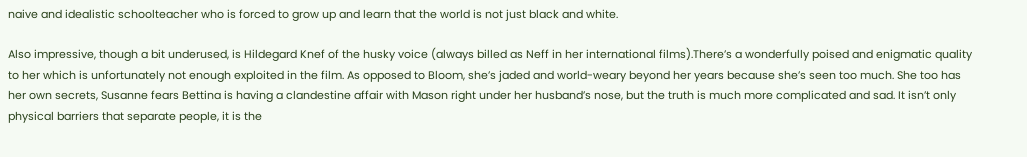naive and idealistic schoolteacher who is forced to grow up and learn that the world is not just black and white.

Also impressive, though a bit underused, is Hildegard Knef of the husky voice (always billed as Neff in her international films).There’s a wonderfully poised and enigmatic quality to her which is unfortunately not enough exploited in the film. As opposed to Bloom, she’s jaded and world-weary beyond her years because she’s seen too much. She too has her own secrets, Susanne fears Bettina is having a clandestine affair with Mason right under her husband’s nose, but the truth is much more complicated and sad. It isn’t only physical barriers that separate people, it is the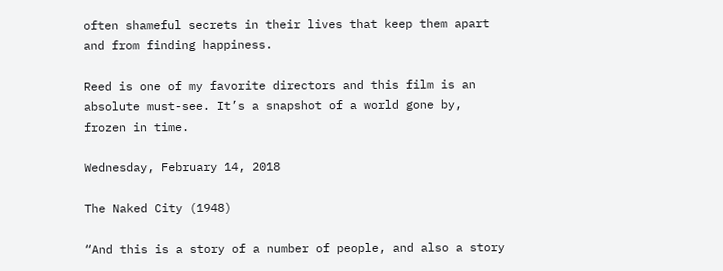often shameful secrets in their lives that keep them apart and from finding happiness.

Reed is one of my favorite directors and this film is an absolute must-see. It’s a snapshot of a world gone by, frozen in time.

Wednesday, February 14, 2018

The Naked City (1948)

“And this is a story of a number of people, and also a story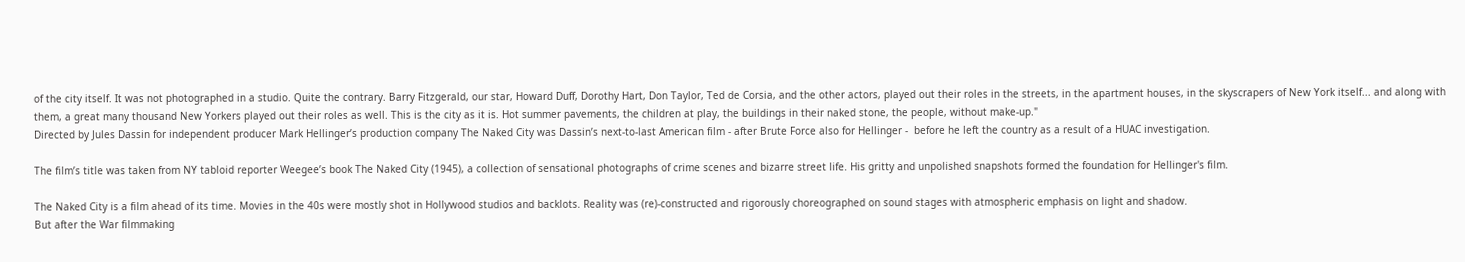of the city itself. It was not photographed in a studio. Quite the contrary. Barry Fitzgerald, our star, Howard Duff, Dorothy Hart, Don Taylor, Ted de Corsia, and the other actors, played out their roles in the streets, in the apartment houses, in the skyscrapers of New York itself... and along with them, a great many thousand New Yorkers played out their roles as well. This is the city as it is. Hot summer pavements, the children at play, the buildings in their naked stone, the people, without make-up."
Directed by Jules Dassin for independent producer Mark Hellinger’s production company The Naked City was Dassin’s next-to-last American film - after Brute Force also for Hellinger -  before he left the country as a result of a HUAC investigation.

The film’s title was taken from NY tabloid reporter Weegee’s book The Naked City (1945), a collection of sensational photographs of crime scenes and bizarre street life. His gritty and unpolished snapshots formed the foundation for Hellinger's film.

The Naked City is a film ahead of its time. Movies in the 40s were mostly shot in Hollywood studios and backlots. Reality was (re)-constructed and rigorously choreographed on sound stages with atmospheric emphasis on light and shadow.
But after the War filmmaking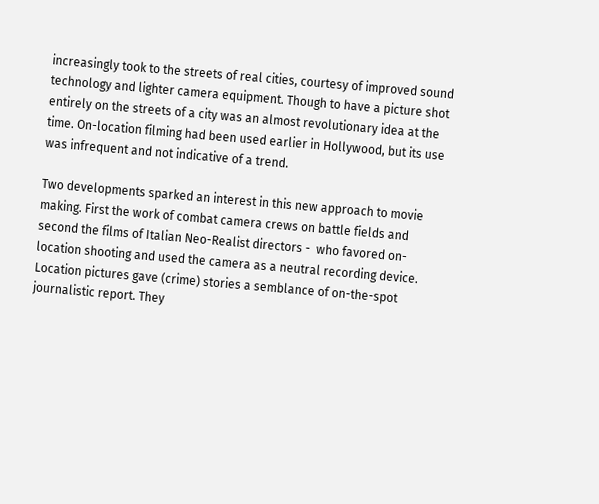increasingly took to the streets of real cities, courtesy of improved sound technology and lighter camera equipment. Though to have a picture shot entirely on the streets of a city was an almost revolutionary idea at the time. On-location filming had been used earlier in Hollywood, but its use was infrequent and not indicative of a trend.

Two developments sparked an interest in this new approach to movie making. First the work of combat camera crews on battle fields and second the films of Italian Neo-Realist directors -  who favored on-location shooting and used the camera as a neutral recording device.
Location pictures gave (crime) stories a semblance of on-the-spot journalistic report. They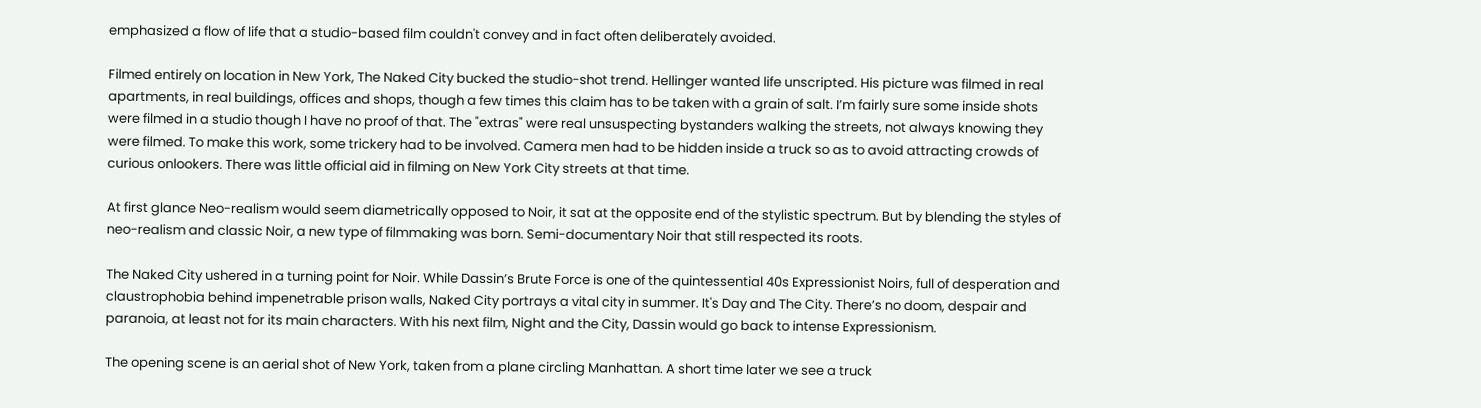emphasized a flow of life that a studio-based film couldn't convey and in fact often deliberately avoided.

Filmed entirely on location in New York, The Naked City bucked the studio-shot trend. Hellinger wanted life unscripted. His picture was filmed in real apartments, in real buildings, offices and shops, though a few times this claim has to be taken with a grain of salt. I’m fairly sure some inside shots were filmed in a studio though I have no proof of that. The "extras" were real unsuspecting bystanders walking the streets, not always knowing they were filmed. To make this work, some trickery had to be involved. Camera men had to be hidden inside a truck so as to avoid attracting crowds of curious onlookers. There was little official aid in filming on New York City streets at that time.

At first glance Neo-realism would seem diametrically opposed to Noir, it sat at the opposite end of the stylistic spectrum. But by blending the styles of neo-realism and classic Noir, a new type of filmmaking was born. Semi-documentary Noir that still respected its roots.

The Naked City ushered in a turning point for Noir. While Dassin’s Brute Force is one of the quintessential 40s Expressionist Noirs, full of desperation and claustrophobia behind impenetrable prison walls, Naked City portrays a vital city in summer. It's Day and The City. There’s no doom, despair and paranoia, at least not for its main characters. With his next film, Night and the City, Dassin would go back to intense Expressionism.

The opening scene is an aerial shot of New York, taken from a plane circling Manhattan. A short time later we see a truck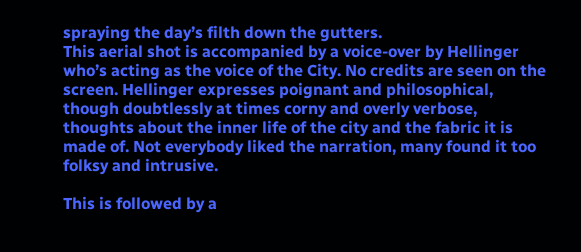spraying the day’s filth down the gutters.
This aerial shot is accompanied by a voice-over by Hellinger who’s acting as the voice of the City. No credits are seen on the screen. Hellinger expresses poignant and philosophical, though doubtlessly at times corny and overly verbose, thoughts about the inner life of the city and the fabric it is made of. Not everybody liked the narration, many found it too folksy and intrusive.

This is followed by a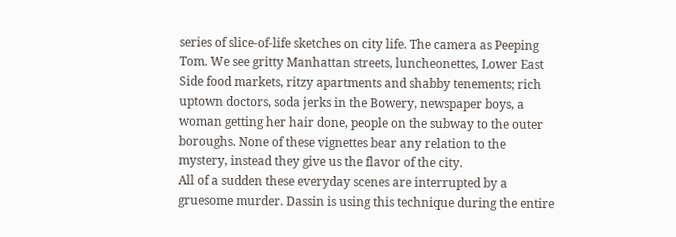series of slice-of-life sketches on city life. The camera as Peeping Tom. We see gritty Manhattan streets, luncheonettes, Lower East Side food markets, ritzy apartments and shabby tenements; rich uptown doctors, soda jerks in the Bowery, newspaper boys, a woman getting her hair done, people on the subway to the outer boroughs. None of these vignettes bear any relation to the mystery, instead they give us the flavor of the city.
All of a sudden these everyday scenes are interrupted by a gruesome murder. Dassin is using this technique during the entire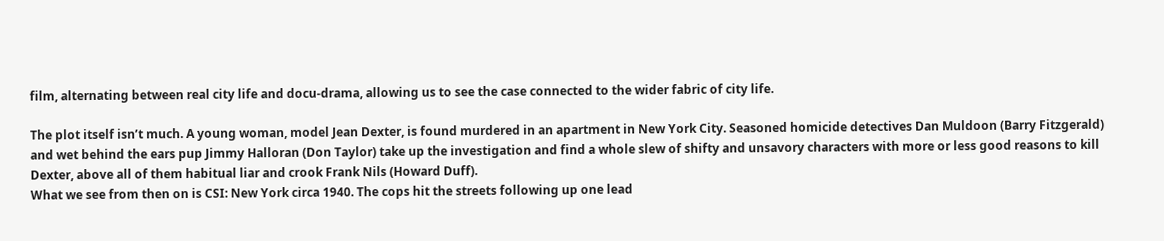film, alternating between real city life and docu-drama, allowing us to see the case connected to the wider fabric of city life.

The plot itself isn’t much. A young woman, model Jean Dexter, is found murdered in an apartment in New York City. Seasoned homicide detectives Dan Muldoon (Barry Fitzgerald) and wet behind the ears pup Jimmy Halloran (Don Taylor) take up the investigation and find a whole slew of shifty and unsavory characters with more or less good reasons to kill Dexter, above all of them habitual liar and crook Frank Nils (Howard Duff).
What we see from then on is CSI: New York circa 1940. The cops hit the streets following up one lead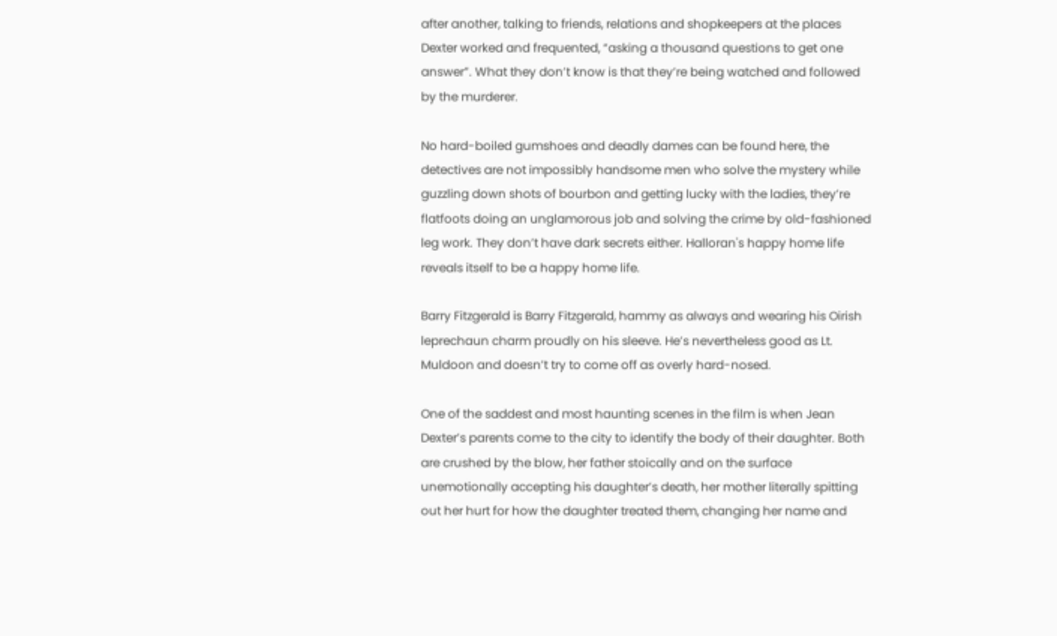after another, talking to friends, relations and shopkeepers at the places Dexter worked and frequented, “asking a thousand questions to get one answer”. What they don’t know is that they’re being watched and followed by the murderer.

No hard-boiled gumshoes and deadly dames can be found here, the detectives are not impossibly handsome men who solve the mystery while guzzling down shots of bourbon and getting lucky with the ladies, they’re flatfoots doing an unglamorous job and solving the crime by old-fashioned leg work. They don’t have dark secrets either. Halloran's happy home life reveals itself to be a happy home life.

Barry Fitzgerald is Barry Fitzgerald, hammy as always and wearing his Oirish leprechaun charm proudly on his sleeve. He’s nevertheless good as Lt. Muldoon and doesn’t try to come off as overly hard-nosed.

One of the saddest and most haunting scenes in the film is when Jean Dexter’s parents come to the city to identify the body of their daughter. Both are crushed by the blow, her father stoically and on the surface unemotionally accepting his daughter’s death, her mother literally spitting out her hurt for how the daughter treated them, changing her name and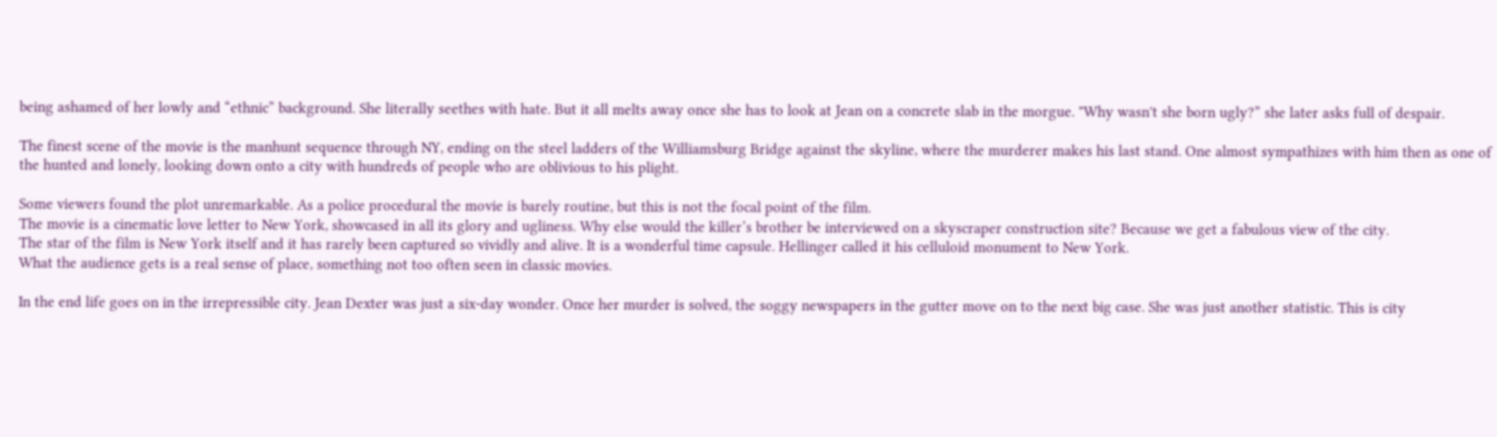being ashamed of her lowly and “ethnic” background. She literally seethes with hate. But it all melts away once she has to look at Jean on a concrete slab in the morgue. "Why wasn't she born ugly?” she later asks full of despair.

The finest scene of the movie is the manhunt sequence through NY, ending on the steel ladders of the Williamsburg Bridge against the skyline, where the murderer makes his last stand. One almost sympathizes with him then as one of the hunted and lonely, looking down onto a city with hundreds of people who are oblivious to his plight.

Some viewers found the plot unremarkable. As a police procedural the movie is barely routine, but this is not the focal point of the film.
The movie is a cinematic love letter to New York, showcased in all its glory and ugliness. Why else would the killer’s brother be interviewed on a skyscraper construction site? Because we get a fabulous view of the city.
The star of the film is New York itself and it has rarely been captured so vividly and alive. It is a wonderful time capsule. Hellinger called it his celluloid monument to New York.
What the audience gets is a real sense of place, something not too often seen in classic movies.

In the end life goes on in the irrepressible city. Jean Dexter was just a six-day wonder. Once her murder is solved, the soggy newspapers in the gutter move on to the next big case. She was just another statistic. This is city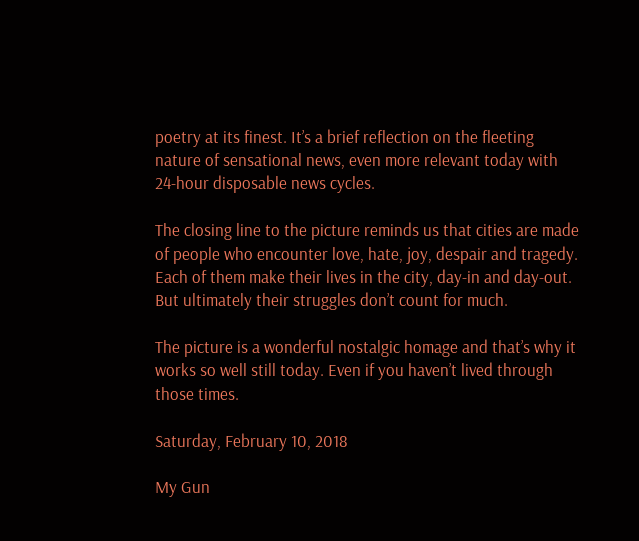poetry at its finest. It’s a brief reflection on the fleeting nature of sensational news, even more relevant today with 24-hour disposable news cycles.

The closing line to the picture reminds us that cities are made of people who encounter love, hate, joy, despair and tragedy. Each of them make their lives in the city, day-in and day-out. But ultimately their struggles don’t count for much.

The picture is a wonderful nostalgic homage and that’s why it works so well still today. Even if you haven’t lived through those times.

Saturday, February 10, 2018

My Gun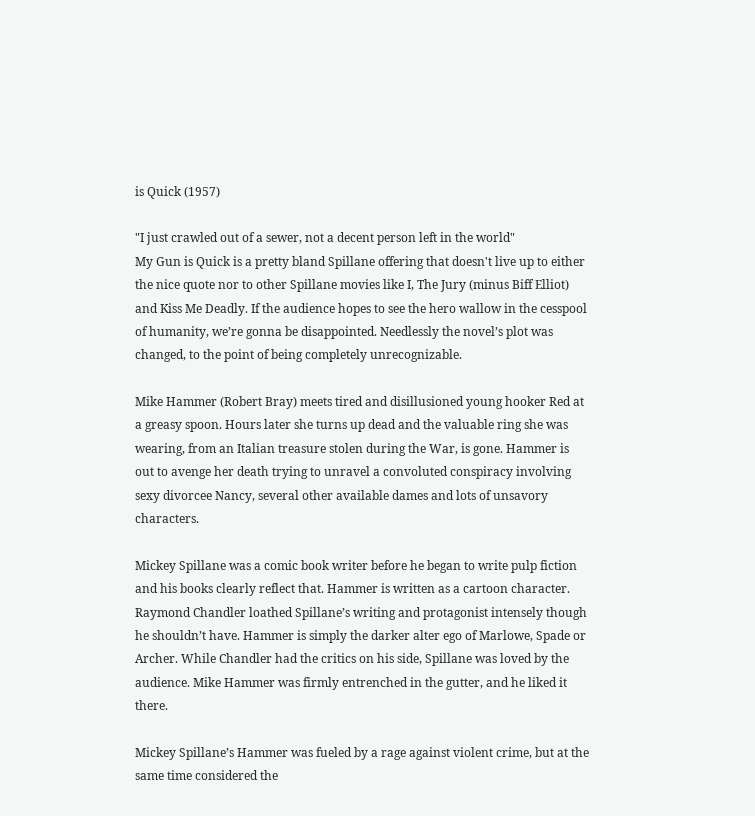is Quick (1957)

"I just crawled out of a sewer, not a decent person left in the world"
My Gun is Quick is a pretty bland Spillane offering that doesn't live up to either the nice quote nor to other Spillane movies like I, The Jury (minus Biff Elliot) and Kiss Me Deadly. If the audience hopes to see the hero wallow in the cesspool of humanity, we’re gonna be disappointed. Needlessly the novel’s plot was changed, to the point of being completely unrecognizable.

Mike Hammer (Robert Bray) meets tired and disillusioned young hooker Red at a greasy spoon. Hours later she turns up dead and the valuable ring she was wearing, from an Italian treasure stolen during the War, is gone. Hammer is out to avenge her death trying to unravel a convoluted conspiracy involving sexy divorcee Nancy, several other available dames and lots of unsavory characters.

Mickey Spillane was a comic book writer before he began to write pulp fiction and his books clearly reflect that. Hammer is written as a cartoon character. Raymond Chandler loathed Spillane’s writing and protagonist intensely though he shouldn’t have. Hammer is simply the darker alter ego of Marlowe, Spade or Archer. While Chandler had the critics on his side, Spillane was loved by the audience. Mike Hammer was firmly entrenched in the gutter, and he liked it there.

Mickey Spillane’s Hammer was fueled by a rage against violent crime, but at the same time considered the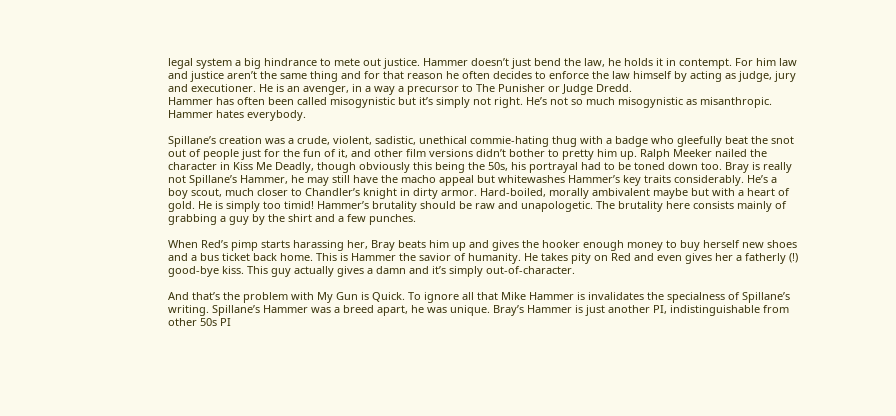legal system a big hindrance to mete out justice. Hammer doesn’t just bend the law, he holds it in contempt. For him law and justice aren’t the same thing and for that reason he often decides to enforce the law himself by acting as judge, jury and executioner. He is an avenger, in a way a precursor to The Punisher or Judge Dredd.
Hammer has often been called misogynistic but it’s simply not right. He’s not so much misogynistic as misanthropic. Hammer hates everybody.

Spillane’s creation was a crude, violent, sadistic, unethical commie-hating thug with a badge who gleefully beat the snot out of people just for the fun of it, and other film versions didn’t bother to pretty him up. Ralph Meeker nailed the character in Kiss Me Deadly, though obviously this being the 50s, his portrayal had to be toned down too. Bray is really not Spillane’s Hammer, he may still have the macho appeal but whitewashes Hammer’s key traits considerably. He’s a boy scout, much closer to Chandler’s knight in dirty armor. Hard-boiled, morally ambivalent maybe but with a heart of gold. He is simply too timid! Hammer’s brutality should be raw and unapologetic. The brutality here consists mainly of grabbing a guy by the shirt and a few punches.

When Red’s pimp starts harassing her, Bray beats him up and gives the hooker enough money to buy herself new shoes and a bus ticket back home. This is Hammer the savior of humanity. He takes pity on Red and even gives her a fatherly (!) good-bye kiss. This guy actually gives a damn and it’s simply out-of-character.

And that’s the problem with My Gun is Quick. To ignore all that Mike Hammer is invalidates the specialness of Spillane’s writing. Spillane’s Hammer was a breed apart, he was unique. Bray’s Hammer is just another PI, indistinguishable from other 50s PI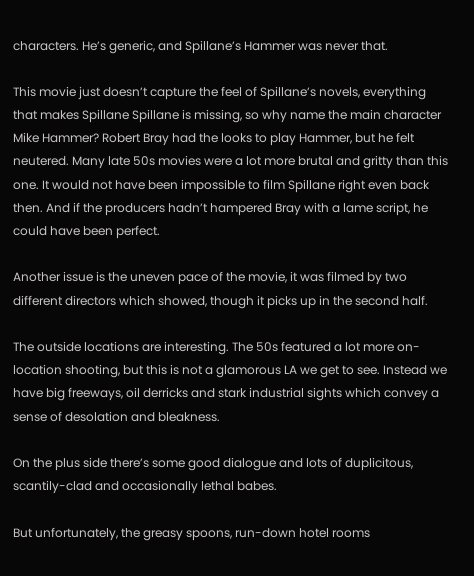characters. He’s generic, and Spillane’s Hammer was never that.

This movie just doesn’t capture the feel of Spillane’s novels, everything that makes Spillane Spillane is missing, so why name the main character Mike Hammer? Robert Bray had the looks to play Hammer, but he felt neutered. Many late 50s movies were a lot more brutal and gritty than this one. It would not have been impossible to film Spillane right even back then. And if the producers hadn’t hampered Bray with a lame script, he could have been perfect.

Another issue is the uneven pace of the movie, it was filmed by two different directors which showed, though it picks up in the second half.

The outside locations are interesting. The 50s featured a lot more on-location shooting, but this is not a glamorous LA we get to see. Instead we have big freeways, oil derricks and stark industrial sights which convey a sense of desolation and bleakness.

On the plus side there’s some good dialogue and lots of duplicitous, scantily-clad and occasionally lethal babes.

But unfortunately, the greasy spoons, run-down hotel rooms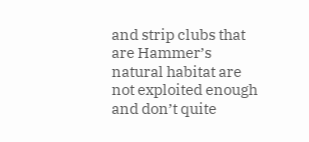and strip clubs that are Hammer’s natural habitat are not exploited enough and don’t quite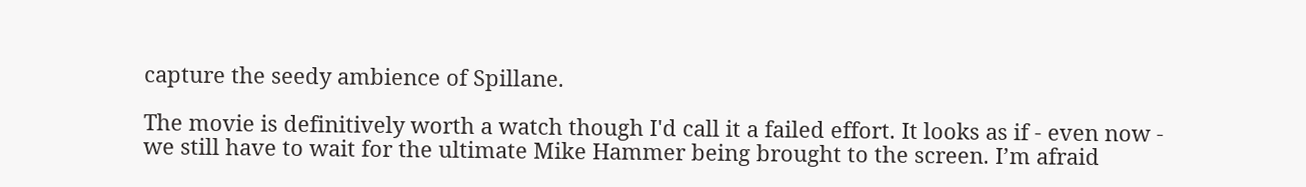capture the seedy ambience of Spillane.

The movie is definitively worth a watch though I'd call it a failed effort. It looks as if - even now -  we still have to wait for the ultimate Mike Hammer being brought to the screen. I’m afraid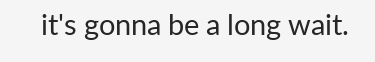it's gonna be a long wait.